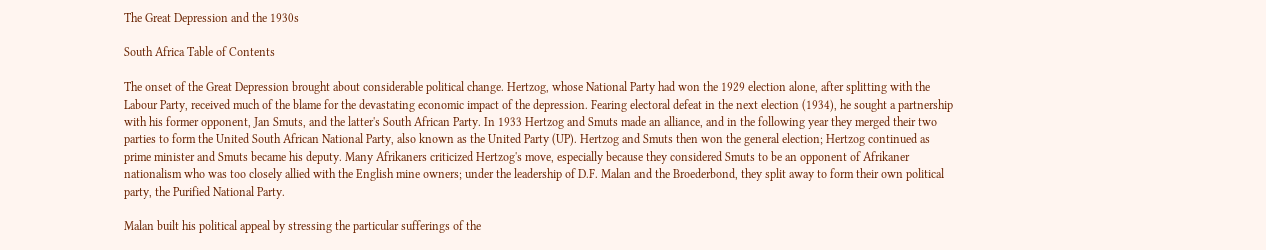The Great Depression and the 1930s

South Africa Table of Contents

The onset of the Great Depression brought about considerable political change. Hertzog, whose National Party had won the 1929 election alone, after splitting with the Labour Party, received much of the blame for the devastating economic impact of the depression. Fearing electoral defeat in the next election (1934), he sought a partnership with his former opponent, Jan Smuts, and the latter's South African Party. In 1933 Hertzog and Smuts made an alliance, and in the following year they merged their two parties to form the United South African National Party, also known as the United Party (UP). Hertzog and Smuts then won the general election; Hertzog continued as prime minister and Smuts became his deputy. Many Afrikaners criticized Hertzog's move, especially because they considered Smuts to be an opponent of Afrikaner nationalism who was too closely allied with the English mine owners; under the leadership of D.F. Malan and the Broederbond, they split away to form their own political party, the Purified National Party.

Malan built his political appeal by stressing the particular sufferings of the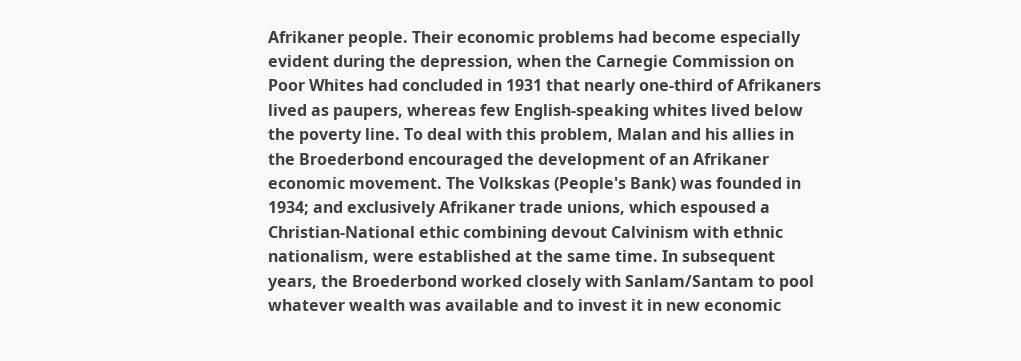Afrikaner people. Their economic problems had become especially evident during the depression, when the Carnegie Commission on Poor Whites had concluded in 1931 that nearly one-third of Afrikaners lived as paupers, whereas few English-speaking whites lived below the poverty line. To deal with this problem, Malan and his allies in the Broederbond encouraged the development of an Afrikaner economic movement. The Volkskas (People's Bank) was founded in 1934; and exclusively Afrikaner trade unions, which espoused a Christian-National ethic combining devout Calvinism with ethnic nationalism, were established at the same time. In subsequent years, the Broederbond worked closely with Sanlam/Santam to pool whatever wealth was available and to invest it in new economic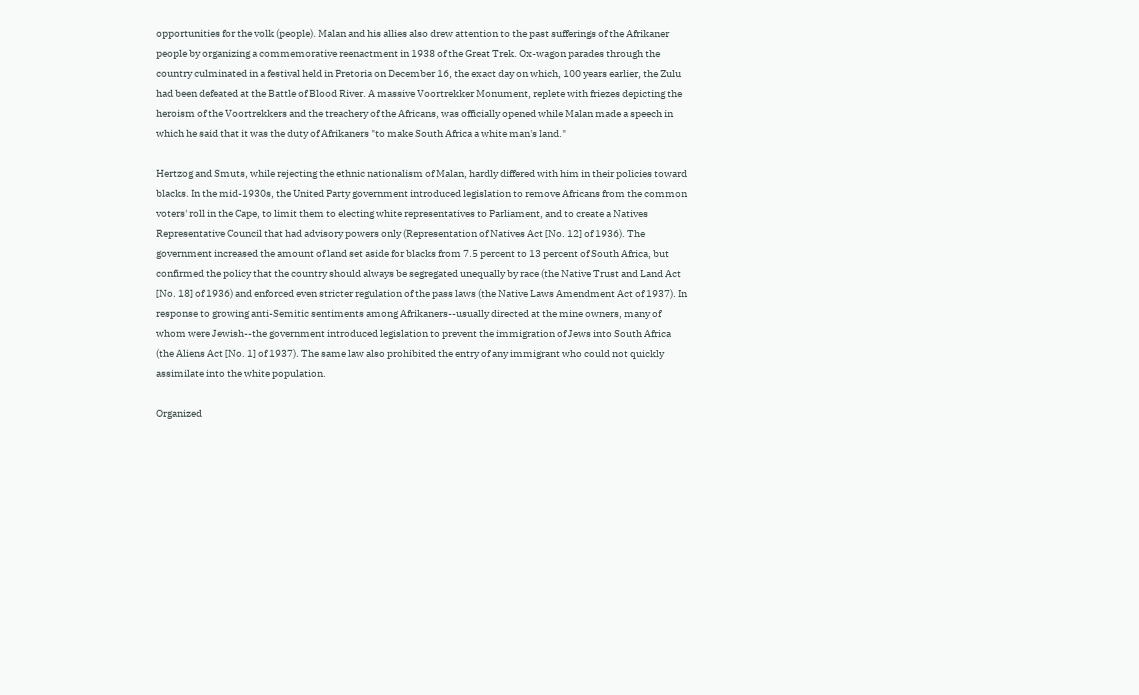opportunities for the volk (people). Malan and his allies also drew attention to the past sufferings of the Afrikaner people by organizing a commemorative reenactment in 1938 of the Great Trek. Ox-wagon parades through the country culminated in a festival held in Pretoria on December 16, the exact day on which, 100 years earlier, the Zulu had been defeated at the Battle of Blood River. A massive Voortrekker Monument, replete with friezes depicting the heroism of the Voortrekkers and the treachery of the Africans, was officially opened while Malan made a speech in which he said that it was the duty of Afrikaners "to make South Africa a white man's land."

Hertzog and Smuts, while rejecting the ethnic nationalism of Malan, hardly differed with him in their policies toward blacks. In the mid-1930s, the United Party government introduced legislation to remove Africans from the common voters' roll in the Cape, to limit them to electing white representatives to Parliament, and to create a Natives Representative Council that had advisory powers only (Representation of Natives Act [No. 12] of 1936). The government increased the amount of land set aside for blacks from 7.5 percent to 13 percent of South Africa, but confirmed the policy that the country should always be segregated unequally by race (the Native Trust and Land Act [No. 18] of 1936) and enforced even stricter regulation of the pass laws (the Native Laws Amendment Act of 1937). In response to growing anti-Semitic sentiments among Afrikaners--usually directed at the mine owners, many of whom were Jewish--the government introduced legislation to prevent the immigration of Jews into South Africa (the Aliens Act [No. 1] of 1937). The same law also prohibited the entry of any immigrant who could not quickly assimilate into the white population.

Organized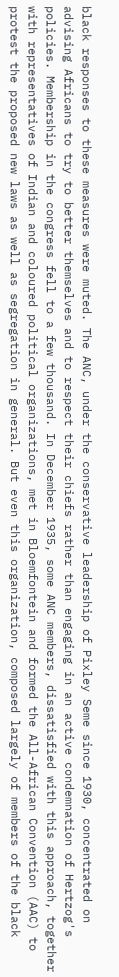black responses to these measures were muted. The ANC, under the conservative leadership of Pixley Seme since 1930, concentrated on advising Africans to try to better themselves and to respect their chiefs rather than engaging in an active condemnation of Hertzog's policies. Membership in the congress fell to a few thousand. In December 1935, some ANC members, dissatisfied with this approach, together with representatives of Indian and coloured political organizations, met in Bloemfontein and formed the All-African Convention (AAC) to protest the proposed new laws as well as segregation in general. But even this organization, composed largely of members of the black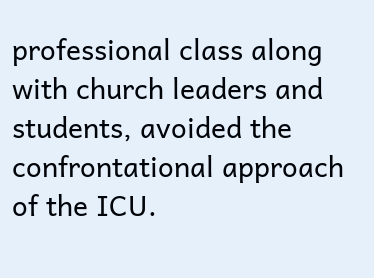professional class along with church leaders and students, avoided the confrontational approach of the ICU.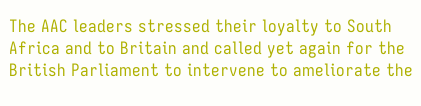The AAC leaders stressed their loyalty to South Africa and to Britain and called yet again for the British Parliament to intervene to ameliorate the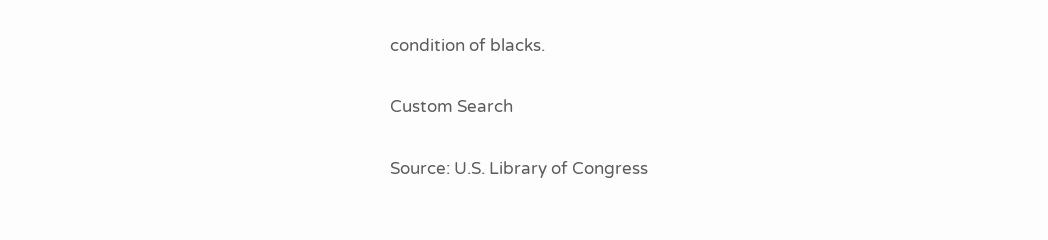condition of blacks.

Custom Search

Source: U.S. Library of Congress